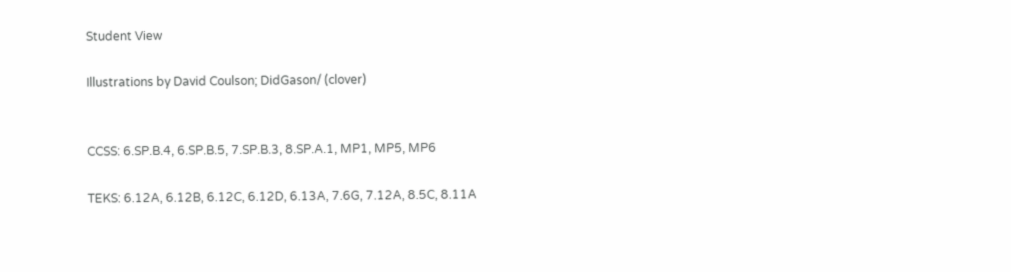Student View

Illustrations by David Coulson; DidGason/ (clover)


CCSS: 6.SP.B.4, 6.SP.B.5, 7.SP.B.3, 8.SP.A.1, MP1, MP5, MP6

TEKS: 6.12A, 6.12B, 6.12C, 6.12D, 6.13A, 7.6G, 7.12A, 8.5C, 8.11A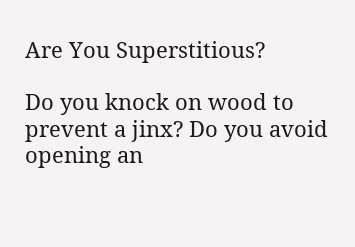Are You Superstitious?

Do you knock on wood to prevent a jinx? Do you avoid opening an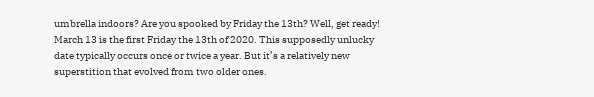umbrella indoors? Are you spooked by Friday the 13th? Well, get ready! March 13 is the first Friday the 13th of 2020. This supposedly unlucky date typically occurs once or twice a year. But it’s a relatively new superstition that evolved from two older ones.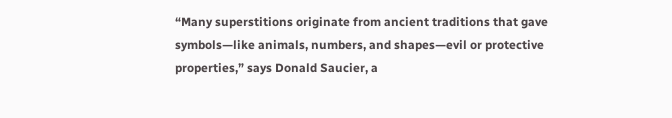“Many superstitions originate from ancient traditions that gave symbols—like animals, numbers, and shapes—evil or protective properties,” says Donald Saucier, a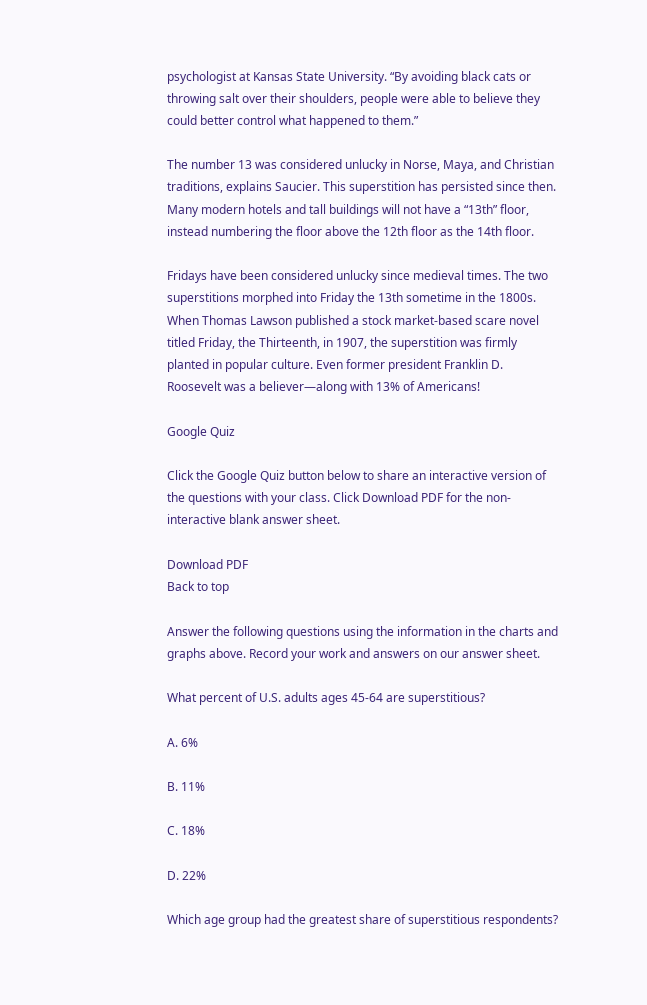psychologist at Kansas State University. “By avoiding black cats or throwing salt over their shoulders, people were able to believe they could better control what happened to them.”

The number 13 was considered unlucky in Norse, Maya, and Christian traditions, explains Saucier. This superstition has persisted since then. Many modern hotels and tall buildings will not have a “13th” floor, instead numbering the floor above the 12th floor as the 14th floor.

Fridays have been considered unlucky since medieval times. The two superstitions morphed into Friday the 13th sometime in the 1800s. When Thomas Lawson published a stock market-based scare novel titled Friday, the Thirteenth, in 1907, the superstition was firmly planted in popular culture. Even former president Franklin D. Roosevelt was a believer—along with 13% of Americans!

Google Quiz

Click the Google Quiz button below to share an interactive version of the questions with your class. Click Download PDF for the non-interactive blank answer sheet.

Download PDF
Back to top

Answer the following questions using the information in the charts and graphs above. Record your work and answers on our answer sheet.

What percent of U.S. adults ages 45-64 are superstitious?

A. 6%

B. 11%

C. 18%

D. 22%

Which age group had the greatest share of superstitious respondents?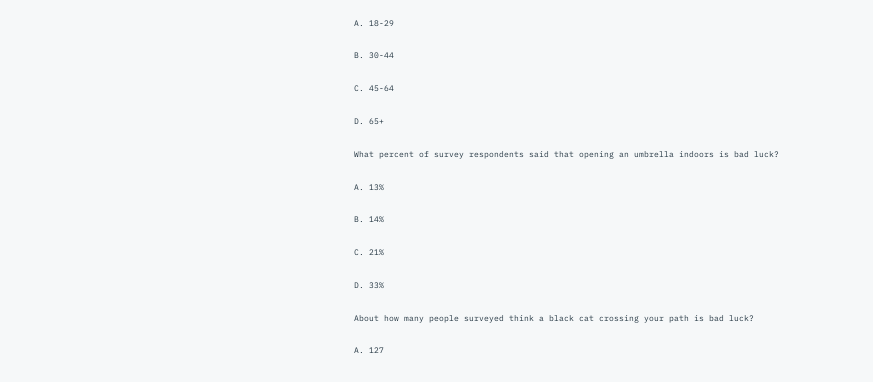A. 18-29

B. 30-44

C. 45-64

D. 65+

What percent of survey respondents said that opening an umbrella indoors is bad luck?

A. 13%

B. 14%

C. 21%

D. 33%

About how many people surveyed think a black cat crossing your path is bad luck?

A. 127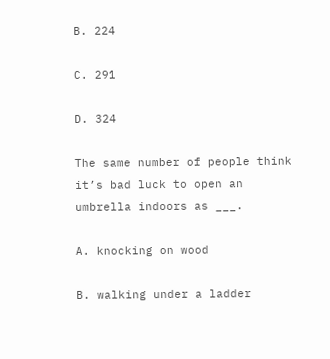B. 224

C. 291

D. 324

The same number of people think it’s bad luck to open an umbrella indoors as ___.

A. knocking on wood

B. walking under a ladder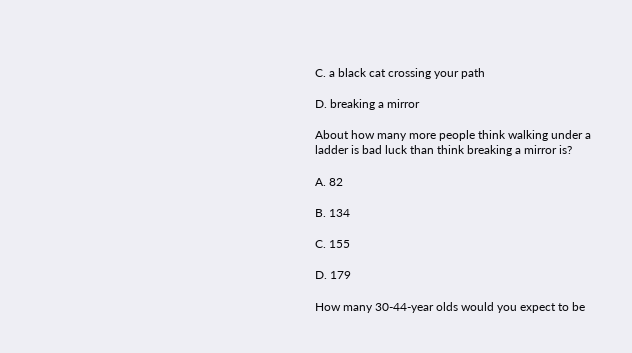C. a black cat crossing your path

D. breaking a mirror

About how many more people think walking under a ladder is bad luck than think breaking a mirror is?

A. 82

B. 134

C. 155

D. 179

How many 30-44-year olds would you expect to be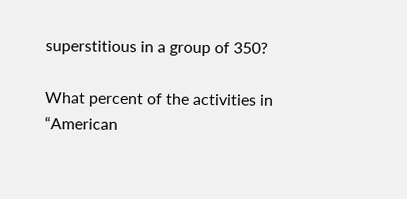superstitious in a group of 350?

What percent of the activities in “American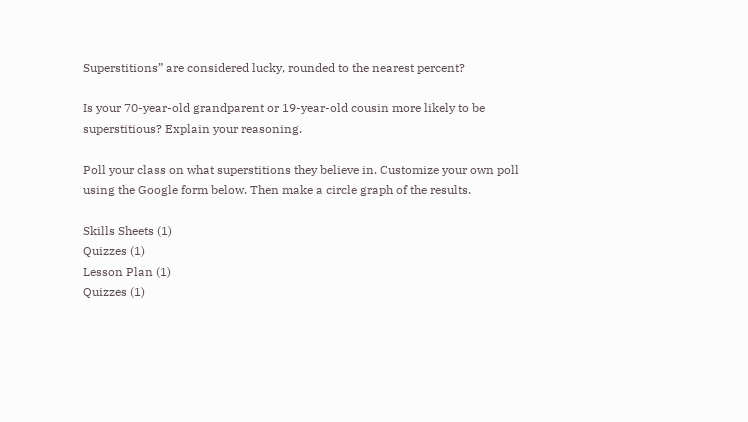Superstitions” are considered lucky, rounded to the nearest percent?

Is your 70-year-old grandparent or 19-year-old cousin more likely to be superstitious? Explain your reasoning.

Poll your class on what superstitions they believe in. Customize your own poll using the Google form below. Then make a circle graph of the results.

Skills Sheets (1)
Quizzes (1)
Lesson Plan (1)
Quizzes (1)